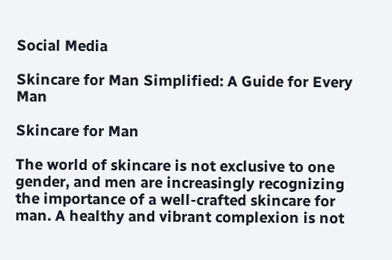Social Media

Skincare for Man Simplified: A Guide for Every Man

Skincare for Man

The world of skincare is not exclusive to one gender, and men are increasingly recognizing the importance of a well-crafted skincare for man. A healthy and vibrant complexion is not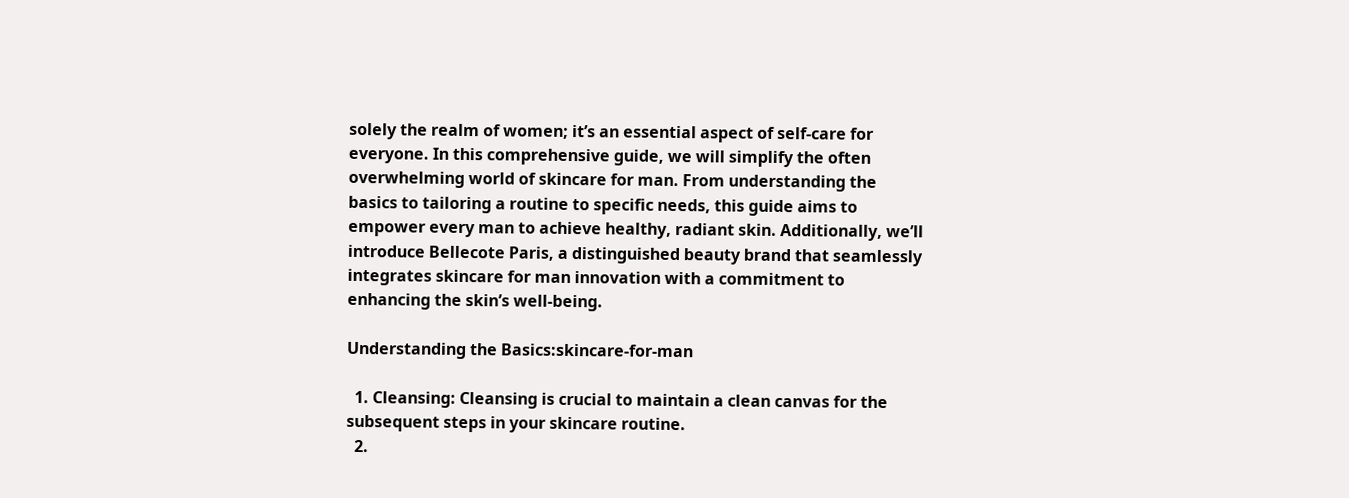solely the realm of women; it’s an essential aspect of self-care for everyone. In this comprehensive guide, we will simplify the often overwhelming world of skincare for man. From understanding the basics to tailoring a routine to specific needs, this guide aims to empower every man to achieve healthy, radiant skin. Additionally, we’ll introduce Bellecote Paris, a distinguished beauty brand that seamlessly integrates skincare for man innovation with a commitment to enhancing the skin’s well-being.

Understanding the Basics:skincare-for-man

  1. Cleansing: Cleansing is crucial to maintain a clean canvas for the subsequent steps in your skincare routine.
  2.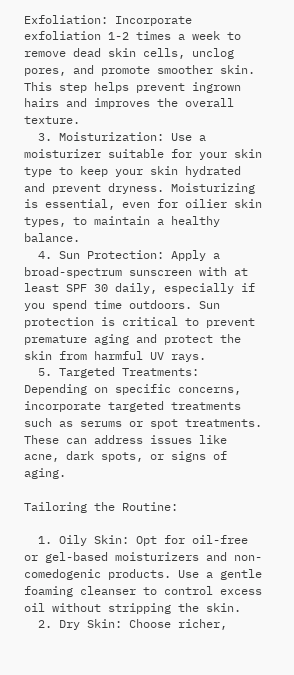Exfoliation: Incorporate exfoliation 1-2 times a week to remove dead skin cells, unclog pores, and promote smoother skin. This step helps prevent ingrown hairs and improves the overall texture.
  3. Moisturization: Use a moisturizer suitable for your skin type to keep your skin hydrated and prevent dryness. Moisturizing is essential, even for oilier skin types, to maintain a healthy balance.
  4. Sun Protection: Apply a broad-spectrum sunscreen with at least SPF 30 daily, especially if you spend time outdoors. Sun protection is critical to prevent premature aging and protect the skin from harmful UV rays.
  5. Targeted Treatments: Depending on specific concerns, incorporate targeted treatments such as serums or spot treatments. These can address issues like acne, dark spots, or signs of aging.

Tailoring the Routine:

  1. Oily Skin: Opt for oil-free or gel-based moisturizers and non-comedogenic products. Use a gentle foaming cleanser to control excess oil without stripping the skin.
  2. Dry Skin: Choose richer,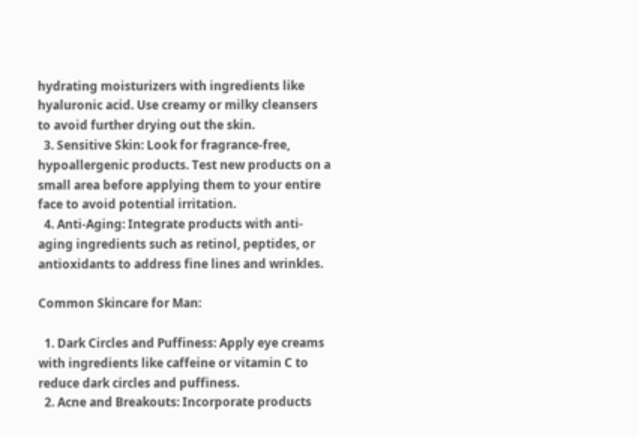hydrating moisturizers with ingredients like hyaluronic acid. Use creamy or milky cleansers to avoid further drying out the skin.
  3. Sensitive Skin: Look for fragrance-free, hypoallergenic products. Test new products on a small area before applying them to your entire face to avoid potential irritation.
  4. Anti-Aging: Integrate products with anti-aging ingredients such as retinol, peptides, or antioxidants to address fine lines and wrinkles.

Common Skincare for Man:

  1. Dark Circles and Puffiness: Apply eye creams with ingredients like caffeine or vitamin C to reduce dark circles and puffiness.
  2. Acne and Breakouts: Incorporate products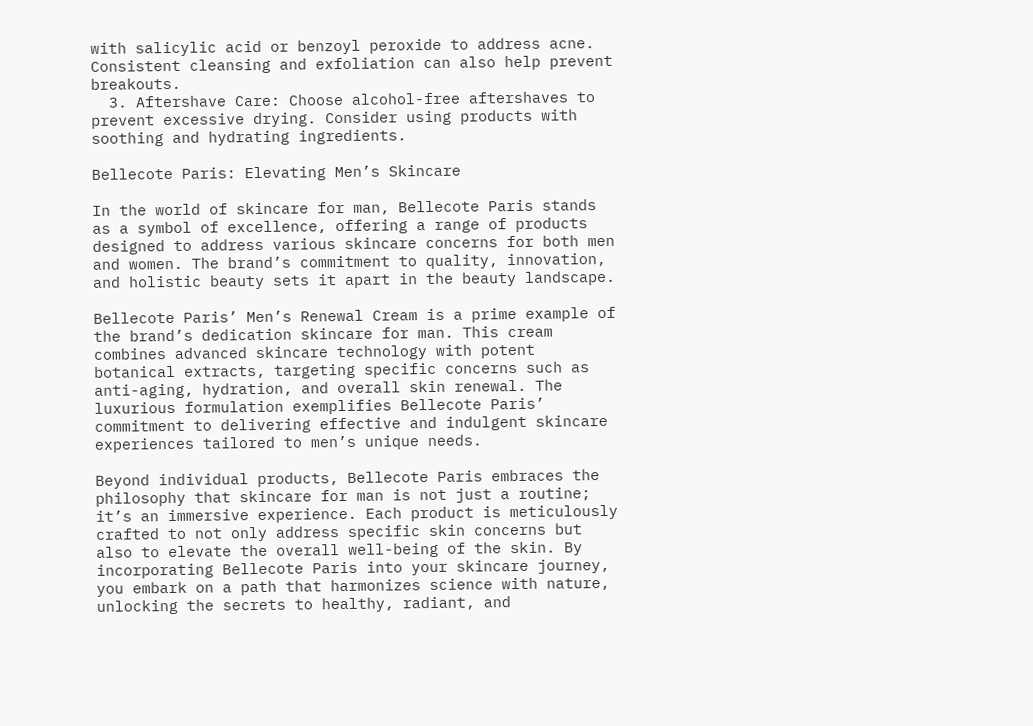with salicylic acid or benzoyl peroxide to address acne. Consistent cleansing and exfoliation can also help prevent breakouts.
  3. Aftershave Care: Choose alcohol-free aftershaves to prevent excessive drying. Consider using products with soothing and hydrating ingredients.

Bellecote Paris: Elevating Men’s Skincare

In the world of skincare for man, Bellecote Paris stands as a symbol of excellence, offering a range of products designed to address various skincare concerns for both men and women. The brand’s commitment to quality, innovation, and holistic beauty sets it apart in the beauty landscape.

Bellecote Paris’ Men’s Renewal Cream is a prime example of the brand’s dedication skincare for man. This cream combines advanced skincare technology with potent botanical extracts, targeting specific concerns such as anti-aging, hydration, and overall skin renewal. The luxurious formulation exemplifies Bellecote Paris’ commitment to delivering effective and indulgent skincare experiences tailored to men’s unique needs.

Beyond individual products, Bellecote Paris embraces the philosophy that skincare for man is not just a routine; it’s an immersive experience. Each product is meticulously crafted to not only address specific skin concerns but also to elevate the overall well-being of the skin. By incorporating Bellecote Paris into your skincare journey, you embark on a path that harmonizes science with nature, unlocking the secrets to healthy, radiant, and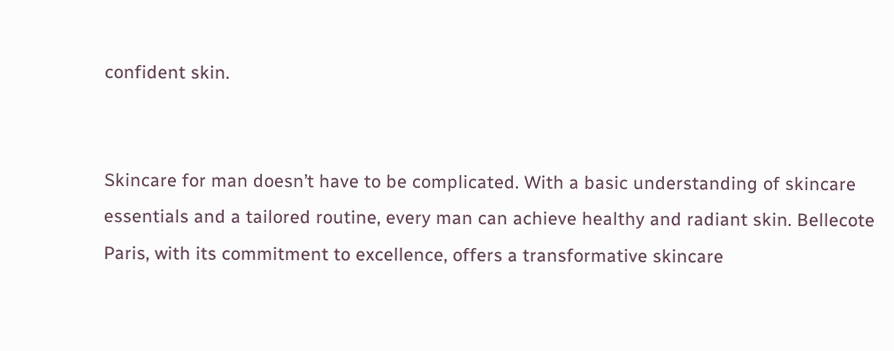confident skin.


Skincare for man doesn’t have to be complicated. With a basic understanding of skincare essentials and a tailored routine, every man can achieve healthy and radiant skin. Bellecote Paris, with its commitment to excellence, offers a transformative skincare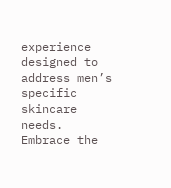experience designed to address men’s specific skincare needs. Embrace the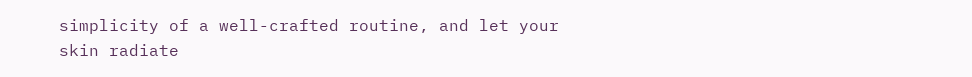simplicity of a well-crafted routine, and let your skin radiate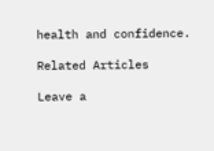health and confidence.

Related Articles

Leave a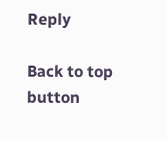Reply

Back to top button